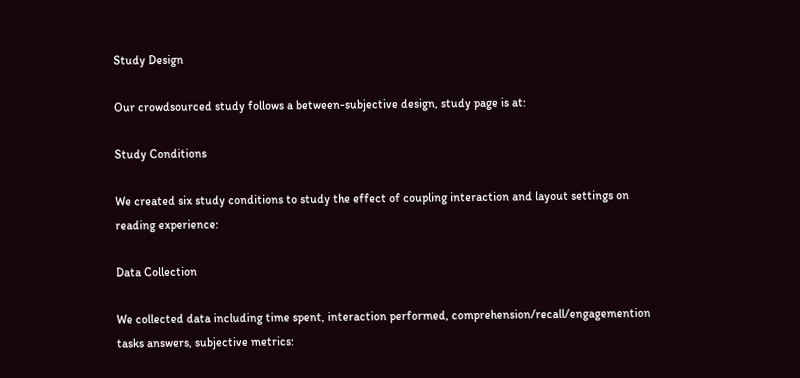Study Design

Our crowdsourced study follows a between-subjective design, study page is at:

Study Conditions

We created six study conditions to study the effect of coupling interaction and layout settings on reading experience:

Data Collection

We collected data including time spent, interaction performed, comprehension/recall/engagemention tasks answers, subjective metrics: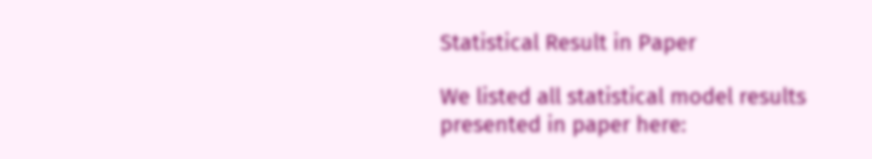Statistical Result in Paper

We listed all statistical model results presented in paper here: